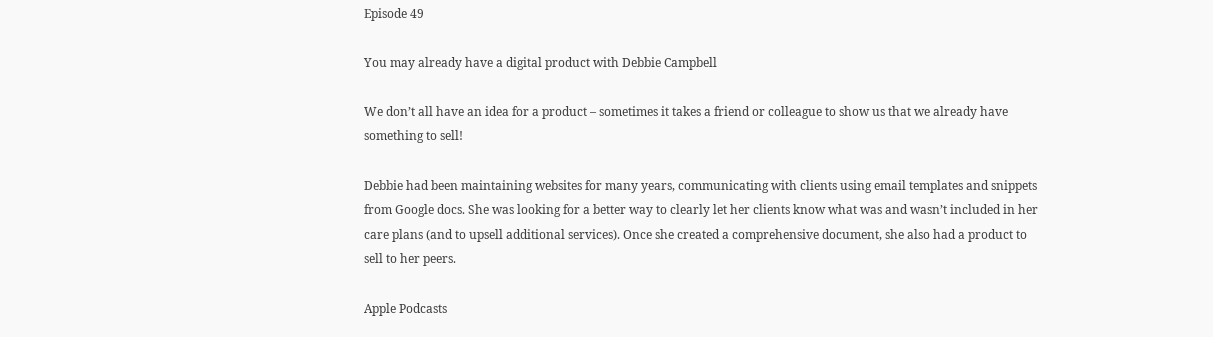Episode 49

You may already have a digital product with Debbie Campbell

We don’t all have an idea for a product – sometimes it takes a friend or colleague to show us that we already have something to sell!

Debbie had been maintaining websites for many years, communicating with clients using email templates and snippets from Google docs. She was looking for a better way to clearly let her clients know what was and wasn’t included in her care plans (and to upsell additional services). Once she created a comprehensive document, she also had a product to sell to her peers.

Apple Podcasts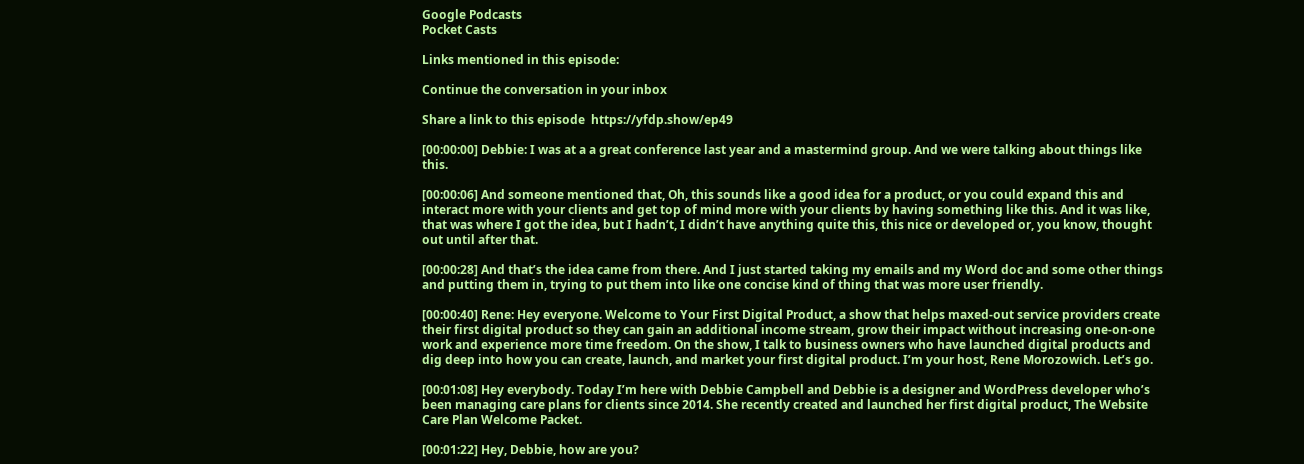Google Podcasts
Pocket Casts

Links mentioned in this episode:

Continue the conversation in your inbox

Share a link to this episode  https://yfdp.show/ep49

[00:00:00] Debbie: I was at a a great conference last year and a mastermind group. And we were talking about things like this.

[00:00:06] And someone mentioned that, Oh, this sounds like a good idea for a product, or you could expand this and interact more with your clients and get top of mind more with your clients by having something like this. And it was like, that was where I got the idea, but I hadn’t, I didn’t have anything quite this, this nice or developed or, you know, thought out until after that.

[00:00:28] And that’s the idea came from there. And I just started taking my emails and my Word doc and some other things and putting them in, trying to put them into like one concise kind of thing that was more user friendly.

[00:00:40] Rene: Hey everyone. Welcome to Your First Digital Product, a show that helps maxed-out service providers create their first digital product so they can gain an additional income stream, grow their impact without increasing one-on-one work and experience more time freedom. On the show, I talk to business owners who have launched digital products and dig deep into how you can create, launch, and market your first digital product. I’m your host, Rene Morozowich. Let’s go.

[00:01:08] Hey everybody. Today I’m here with Debbie Campbell and Debbie is a designer and WordPress developer who’s been managing care plans for clients since 2014. She recently created and launched her first digital product, The Website Care Plan Welcome Packet.

[00:01:22] Hey, Debbie, how are you?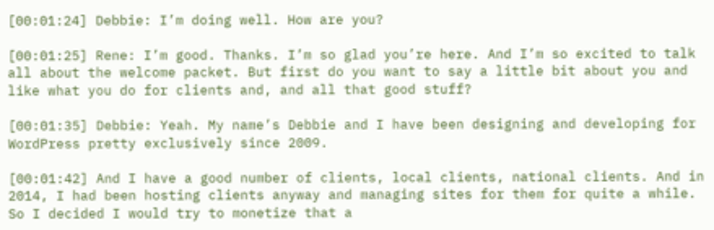[00:01:24] Debbie: I’m doing well. How are you?

[00:01:25] Rene: I’m good. Thanks. I’m so glad you’re here. And I’m so excited to talk all about the welcome packet. But first do you want to say a little bit about you and like what you do for clients and, and all that good stuff?

[00:01:35] Debbie: Yeah. My name’s Debbie and I have been designing and developing for WordPress pretty exclusively since 2009.

[00:01:42] And I have a good number of clients, local clients, national clients. And in 2014, I had been hosting clients anyway and managing sites for them for quite a while. So I decided I would try to monetize that a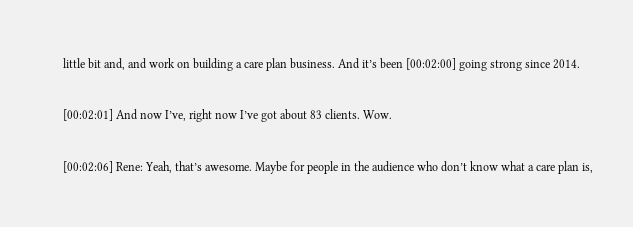little bit and, and work on building a care plan business. And it’s been [00:02:00] going strong since 2014.

[00:02:01] And now I’ve, right now I’ve got about 83 clients. Wow.

[00:02:06] Rene: Yeah, that’s awesome. Maybe for people in the audience who don’t know what a care plan is,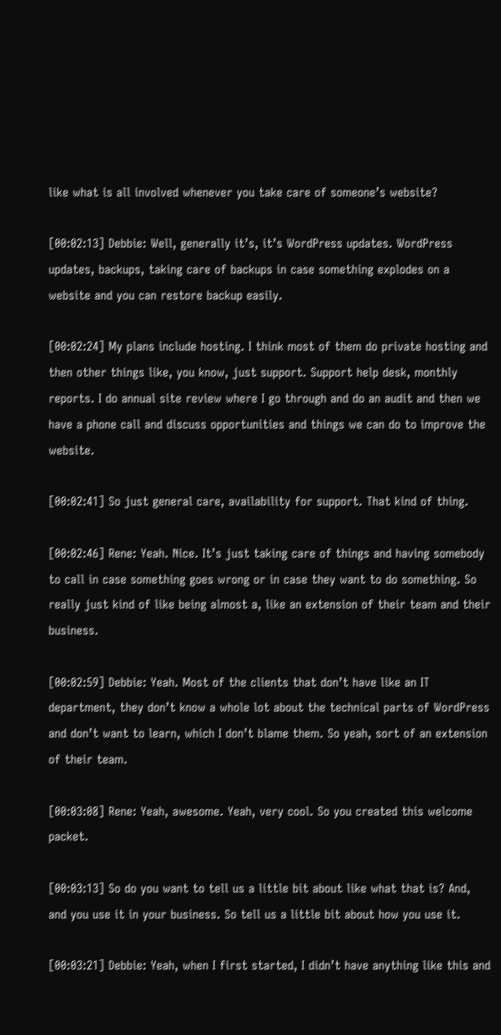like what is all involved whenever you take care of someone’s website?

[00:02:13] Debbie: Well, generally it’s, it’s WordPress updates. WordPress updates, backups, taking care of backups in case something explodes on a website and you can restore backup easily.

[00:02:24] My plans include hosting. I think most of them do private hosting and then other things like, you know, just support. Support help desk, monthly reports. I do annual site review where I go through and do an audit and then we have a phone call and discuss opportunities and things we can do to improve the website.

[00:02:41] So just general care, availability for support. That kind of thing.

[00:02:46] Rene: Yeah. Nice. It’s just taking care of things and having somebody to call in case something goes wrong or in case they want to do something. So really just kind of like being almost a, like an extension of their team and their business.

[00:02:59] Debbie: Yeah. Most of the clients that don’t have like an IT department, they don’t know a whole lot about the technical parts of WordPress and don’t want to learn, which I don’t blame them. So yeah, sort of an extension of their team.

[00:03:08] Rene: Yeah, awesome. Yeah, very cool. So you created this welcome packet.

[00:03:13] So do you want to tell us a little bit about like what that is? And, and you use it in your business. So tell us a little bit about how you use it.

[00:03:21] Debbie: Yeah, when I first started, I didn’t have anything like this and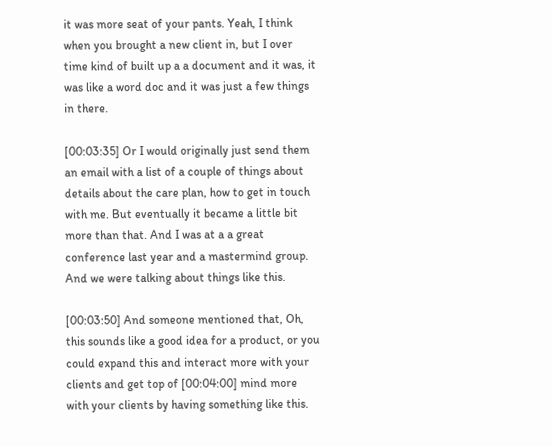it was more seat of your pants. Yeah, I think when you brought a new client in, but I over time kind of built up a a document and it was, it was like a word doc and it was just a few things in there.

[00:03:35] Or I would originally just send them an email with a list of a couple of things about details about the care plan, how to get in touch with me. But eventually it became a little bit more than that. And I was at a a great conference last year and a mastermind group. And we were talking about things like this.

[00:03:50] And someone mentioned that, Oh, this sounds like a good idea for a product, or you could expand this and interact more with your clients and get top of [00:04:00] mind more with your clients by having something like this.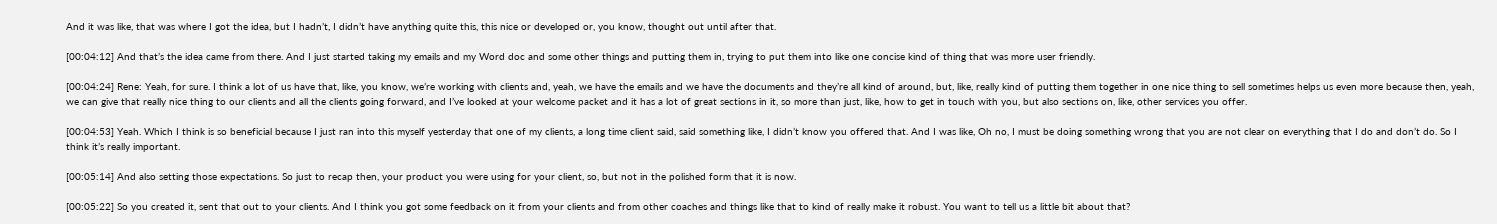And it was like, that was where I got the idea, but I hadn’t, I didn’t have anything quite this, this nice or developed or, you know, thought out until after that.

[00:04:12] And that’s the idea came from there. And I just started taking my emails and my Word doc and some other things and putting them in, trying to put them into like one concise kind of thing that was more user friendly.

[00:04:24] Rene: Yeah, for sure. I think a lot of us have that, like, you know, we’re working with clients and, yeah, we have the emails and we have the documents and they’re all kind of around, but, like, really kind of putting them together in one nice thing to sell sometimes helps us even more because then, yeah, we can give that really nice thing to our clients and all the clients going forward, and I’ve looked at your welcome packet and it has a lot of great sections in it, so more than just, like, how to get in touch with you, but also sections on, like, other services you offer.

[00:04:53] Yeah. Which I think is so beneficial because I just ran into this myself yesterday that one of my clients, a long time client said, said something like, I didn’t know you offered that. And I was like, Oh no, I must be doing something wrong that you are not clear on everything that I do and don’t do. So I think it’s really important.

[00:05:14] And also setting those expectations. So just to recap then, your product you were using for your client, so, but not in the polished form that it is now.

[00:05:22] So you created it, sent that out to your clients. And I think you got some feedback on it from your clients and from other coaches and things like that to kind of really make it robust. You want to tell us a little bit about that?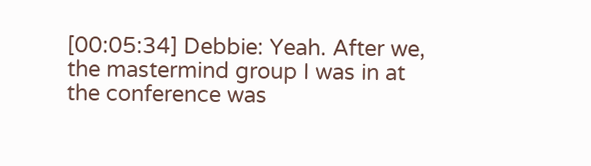[00:05:34] Debbie: Yeah. After we, the mastermind group I was in at the conference was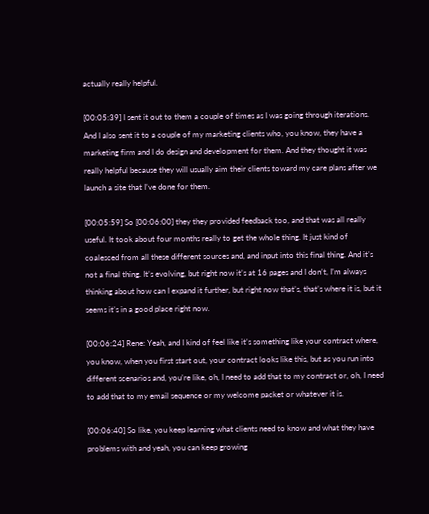actually really helpful.

[00:05:39] I sent it out to them a couple of times as I was going through iterations. And I also sent it to a couple of my marketing clients who, you know, they have a marketing firm and I do design and development for them. And they thought it was really helpful because they will usually aim their clients toward my care plans after we launch a site that I’ve done for them.

[00:05:59] So [00:06:00] they they provided feedback too, and that was all really useful. It took about four months really to get the whole thing. It just kind of coalesced from all these different sources and, and input into this final thing. And it’s not a final thing. It’s evolving, but right now it’s at 16 pages and I don’t, I’m always thinking about how can I expand it further, but right now that’s, that’s where it is, but it seems it’s in a good place right now.

[00:06:24] Rene: Yeah, and I kind of feel like it’s something like your contract where, you know, when you first start out, your contract looks like this, but as you run into different scenarios and, you’re like, oh, I need to add that to my contract or, oh, I need to add that to my email sequence or my welcome packet or whatever it is.

[00:06:40] So like, you keep learning what clients need to know and what they have problems with and yeah, you can keep growing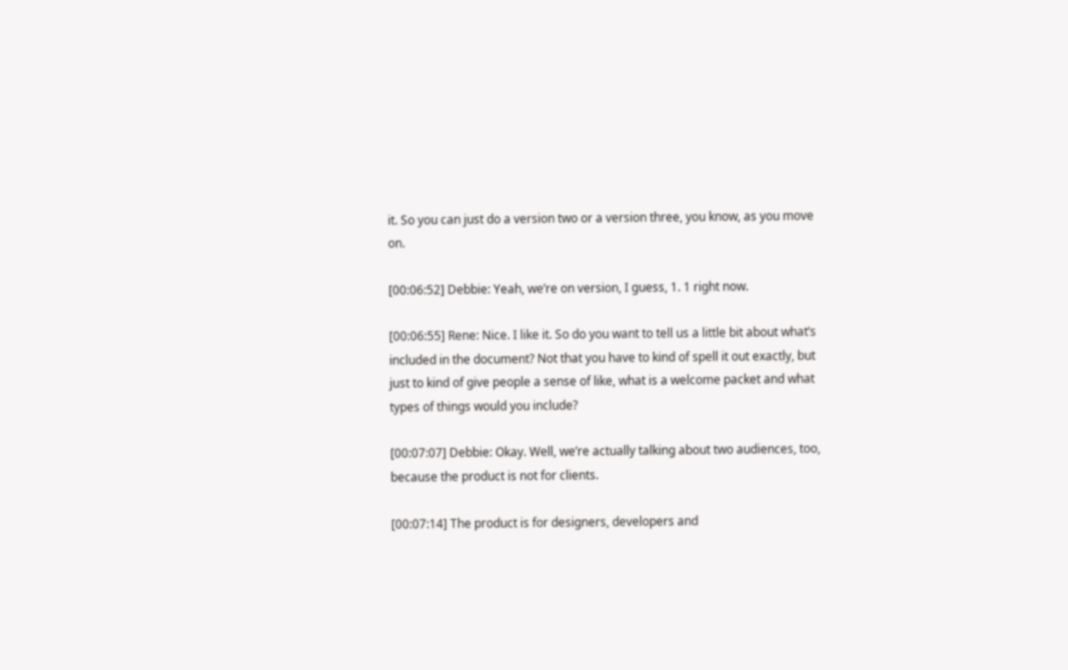it. So you can just do a version two or a version three, you know, as you move on.

[00:06:52] Debbie: Yeah, we’re on version, I guess, 1. 1 right now.

[00:06:55] Rene: Nice. I like it. So do you want to tell us a little bit about what’s included in the document? Not that you have to kind of spell it out exactly, but just to kind of give people a sense of like, what is a welcome packet and what types of things would you include?

[00:07:07] Debbie: Okay. Well, we’re actually talking about two audiences, too, because the product is not for clients.

[00:07:14] The product is for designers, developers and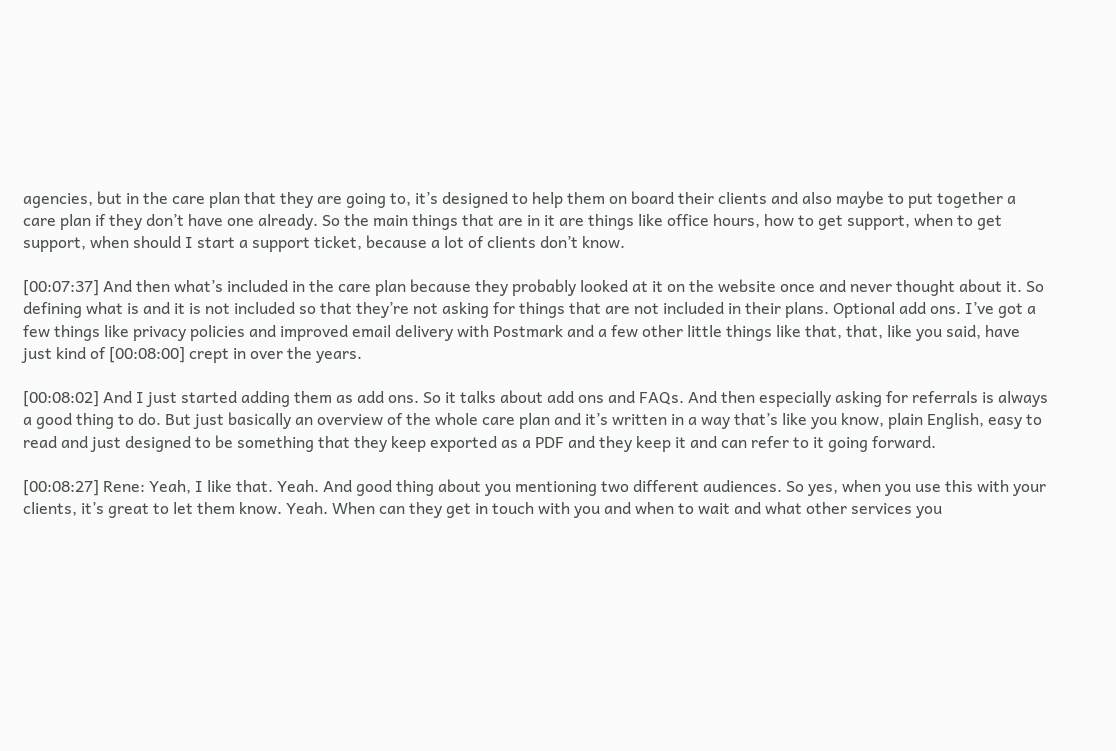agencies, but in the care plan that they are going to, it’s designed to help them on board their clients and also maybe to put together a care plan if they don’t have one already. So the main things that are in it are things like office hours, how to get support, when to get support, when should I start a support ticket, because a lot of clients don’t know.

[00:07:37] And then what’s included in the care plan because they probably looked at it on the website once and never thought about it. So defining what is and it is not included so that they’re not asking for things that are not included in their plans. Optional add ons. I’ve got a few things like privacy policies and improved email delivery with Postmark and a few other little things like that, that, like you said, have just kind of [00:08:00] crept in over the years.

[00:08:02] And I just started adding them as add ons. So it talks about add ons and FAQs. And then especially asking for referrals is always a good thing to do. But just basically an overview of the whole care plan and it’s written in a way that’s like you know, plain English, easy to read and just designed to be something that they keep exported as a PDF and they keep it and can refer to it going forward.

[00:08:27] Rene: Yeah, I like that. Yeah. And good thing about you mentioning two different audiences. So yes, when you use this with your clients, it’s great to let them know. Yeah. When can they get in touch with you and when to wait and what other services you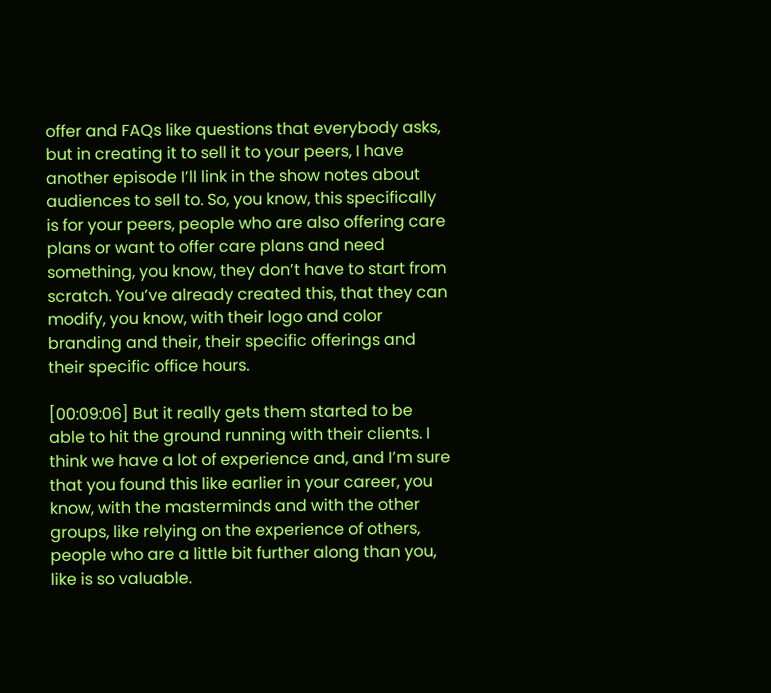offer and FAQs like questions that everybody asks, but in creating it to sell it to your peers, I have another episode I’ll link in the show notes about audiences to sell to. So, you know, this specifically is for your peers, people who are also offering care plans or want to offer care plans and need something, you know, they don’t have to start from scratch. You’ve already created this, that they can modify, you know, with their logo and color branding and their, their specific offerings and their specific office hours.

[00:09:06] But it really gets them started to be able to hit the ground running with their clients. I think we have a lot of experience and, and I’m sure that you found this like earlier in your career, you know, with the masterminds and with the other groups, like relying on the experience of others, people who are a little bit further along than you, like is so valuable.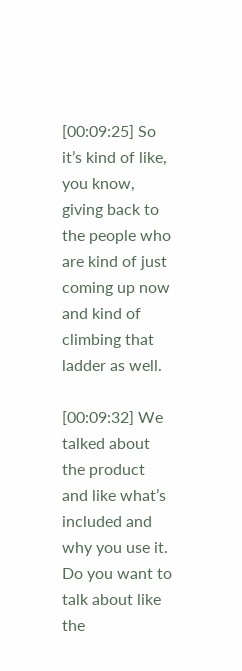[00:09:25] So it’s kind of like, you know, giving back to the people who are kind of just coming up now and kind of climbing that ladder as well.

[00:09:32] We talked about the product and like what’s included and why you use it. Do you want to talk about like the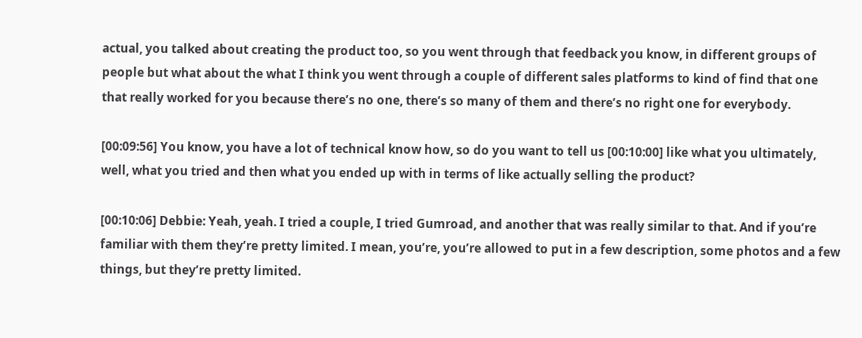actual, you talked about creating the product too, so you went through that feedback you know, in different groups of people but what about the what I think you went through a couple of different sales platforms to kind of find that one that really worked for you because there’s no one, there’s so many of them and there’s no right one for everybody.

[00:09:56] You know, you have a lot of technical know how, so do you want to tell us [00:10:00] like what you ultimately, well, what you tried and then what you ended up with in terms of like actually selling the product?

[00:10:06] Debbie: Yeah, yeah. I tried a couple, I tried Gumroad, and another that was really similar to that. And if you’re familiar with them they’re pretty limited. I mean, you’re, you’re allowed to put in a few description, some photos and a few things, but they’re pretty limited.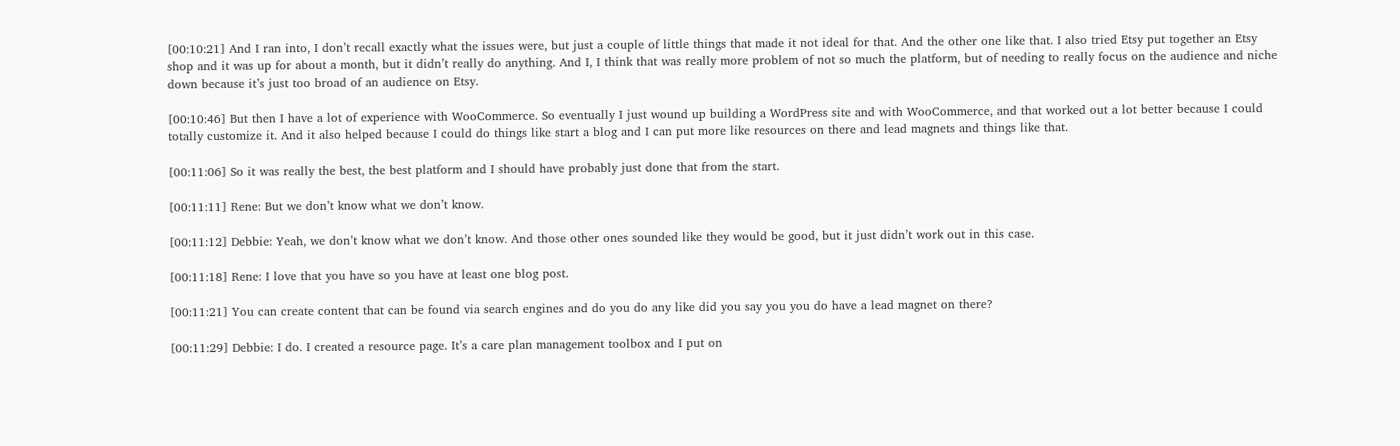[00:10:21] And I ran into, I don’t recall exactly what the issues were, but just a couple of little things that made it not ideal for that. And the other one like that. I also tried Etsy put together an Etsy shop and it was up for about a month, but it didn’t really do anything. And I, I think that was really more problem of not so much the platform, but of needing to really focus on the audience and niche down because it’s just too broad of an audience on Etsy.

[00:10:46] But then I have a lot of experience with WooCommerce. So eventually I just wound up building a WordPress site and with WooCommerce, and that worked out a lot better because I could totally customize it. And it also helped because I could do things like start a blog and I can put more like resources on there and lead magnets and things like that.

[00:11:06] So it was really the best, the best platform and I should have probably just done that from the start.

[00:11:11] Rene: But we don’t know what we don’t know.

[00:11:12] Debbie: Yeah, we don’t know what we don’t know. And those other ones sounded like they would be good, but it just didn’t work out in this case.

[00:11:18] Rene: I love that you have so you have at least one blog post.

[00:11:21] You can create content that can be found via search engines and do you do any like did you say you you do have a lead magnet on there?

[00:11:29] Debbie: I do. I created a resource page. It’s a care plan management toolbox and I put on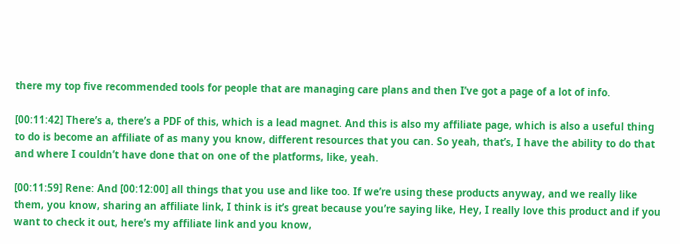there my top five recommended tools for people that are managing care plans and then I’ve got a page of a lot of info.

[00:11:42] There’s a, there’s a PDF of this, which is a lead magnet. And this is also my affiliate page, which is also a useful thing to do is become an affiliate of as many you know, different resources that you can. So yeah, that’s, I have the ability to do that and where I couldn’t have done that on one of the platforms, like, yeah.

[00:11:59] Rene: And [00:12:00] all things that you use and like too. If we’re using these products anyway, and we really like them, you know, sharing an affiliate link, I think is it’s great because you’re saying like, Hey, I really love this product and if you want to check it out, here’s my affiliate link and you know,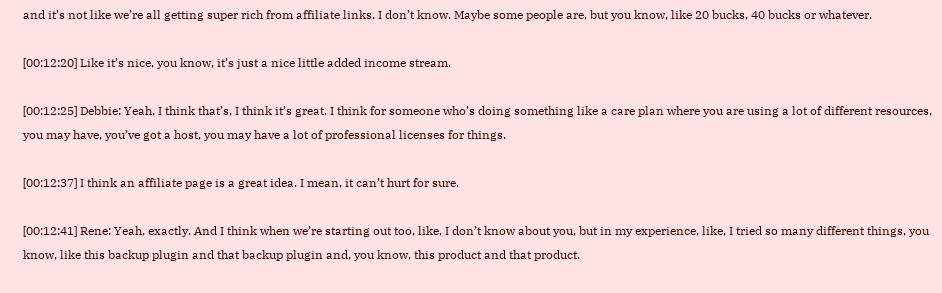and it’s not like we’re all getting super rich from affiliate links. I don’t know. Maybe some people are, but you know, like 20 bucks, 40 bucks or whatever.

[00:12:20] Like it’s nice, you know, it’s just a nice little added income stream.

[00:12:25] Debbie: Yeah, I think that’s, I think it’s great. I think for someone who’s doing something like a care plan where you are using a lot of different resources, you may have, you’ve got a host, you may have a lot of professional licenses for things.

[00:12:37] I think an affiliate page is a great idea. I mean, it can’t hurt for sure.

[00:12:41] Rene: Yeah, exactly. And I think when we’re starting out too, like, I don’t know about you, but in my experience, like, I tried so many different things, you know, like this backup plugin and that backup plugin and, you know, this product and that product.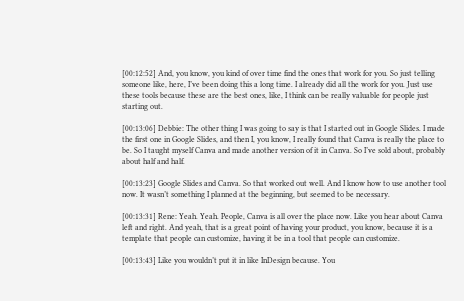[00:12:52] And, you know, you kind of over time find the ones that work for you. So just telling someone like, here, I’ve been doing this a long time. I already did all the work for you. Just use these tools because these are the best ones, like, I think can be really valuable for people just starting out.

[00:13:06] Debbie: The other thing I was going to say is that I started out in Google Slides. I made the first one in Google Slides, and then I, you know, I really found that Canva is really the place to be. So I taught myself Canva and made another version of it in Canva. So I’ve sold about, probably about half and half.

[00:13:23] Google Slides and Canva. So that worked out well. And I know how to use another tool now. It wasn’t something I planned at the beginning, but seemed to be necessary.

[00:13:31] Rene: Yeah. Yeah. People, Canva is all over the place now. Like you hear about Canva left and right. And yeah, that is a great point of having your product, you know, because it is a template that people can customize, having it be in a tool that people can customize.

[00:13:43] Like you wouldn’t put it in like InDesign because. You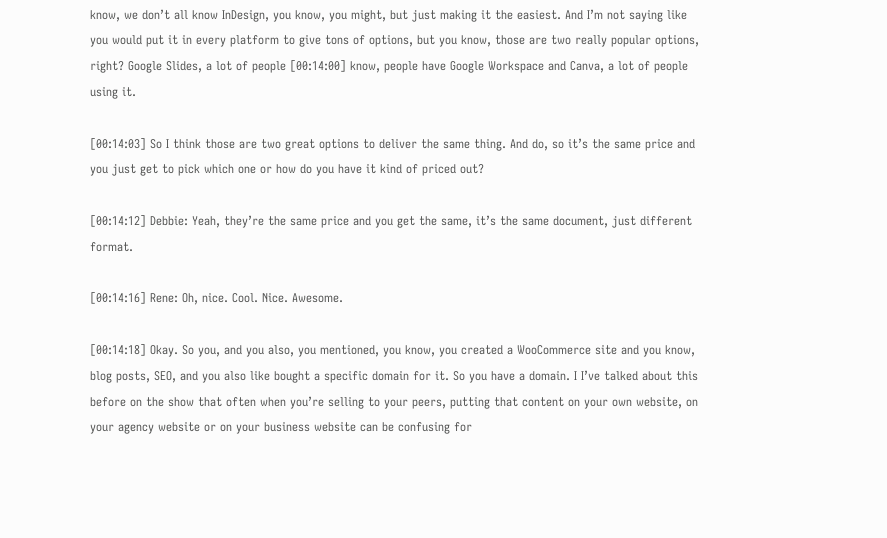know, we don’t all know InDesign, you know, you might, but just making it the easiest. And I’m not saying like you would put it in every platform to give tons of options, but you know, those are two really popular options, right? Google Slides, a lot of people [00:14:00] know, people have Google Workspace and Canva, a lot of people using it.

[00:14:03] So I think those are two great options to deliver the same thing. And do, so it’s the same price and you just get to pick which one or how do you have it kind of priced out?

[00:14:12] Debbie: Yeah, they’re the same price and you get the same, it’s the same document, just different format.

[00:14:16] Rene: Oh, nice. Cool. Nice. Awesome.

[00:14:18] Okay. So you, and you also, you mentioned, you know, you created a WooCommerce site and you know, blog posts, SEO, and you also like bought a specific domain for it. So you have a domain. I I’ve talked about this before on the show that often when you’re selling to your peers, putting that content on your own website, on your agency website or on your business website can be confusing for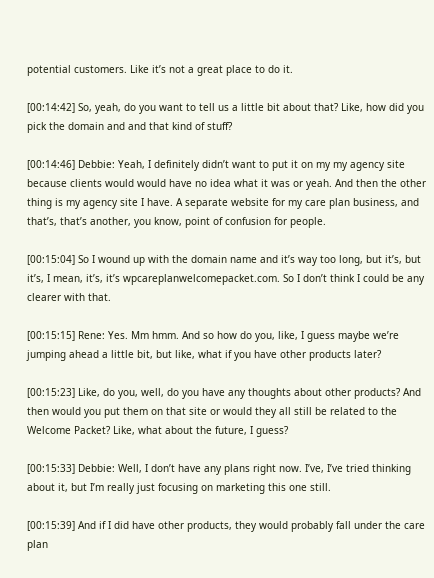potential customers. Like it’s not a great place to do it.

[00:14:42] So, yeah, do you want to tell us a little bit about that? Like, how did you pick the domain and and that kind of stuff?

[00:14:46] Debbie: Yeah, I definitely didn’t want to put it on my my agency site because clients would would have no idea what it was or yeah. And then the other thing is my agency site I have. A separate website for my care plan business, and that’s, that’s another, you know, point of confusion for people.

[00:15:04] So I wound up with the domain name and it’s way too long, but it’s, but it’s, I mean, it’s, it’s wpcareplanwelcomepacket.com. So I don’t think I could be any clearer with that.

[00:15:15] Rene: Yes. Mm hmm. And so how do you, like, I guess maybe we’re jumping ahead a little bit, but like, what if you have other products later?

[00:15:23] Like, do you, well, do you have any thoughts about other products? And then would you put them on that site or would they all still be related to the Welcome Packet? Like, what about the future, I guess?

[00:15:33] Debbie: Well, I don’t have any plans right now. I’ve, I’ve tried thinking about it, but I’m really just focusing on marketing this one still.

[00:15:39] And if I did have other products, they would probably fall under the care plan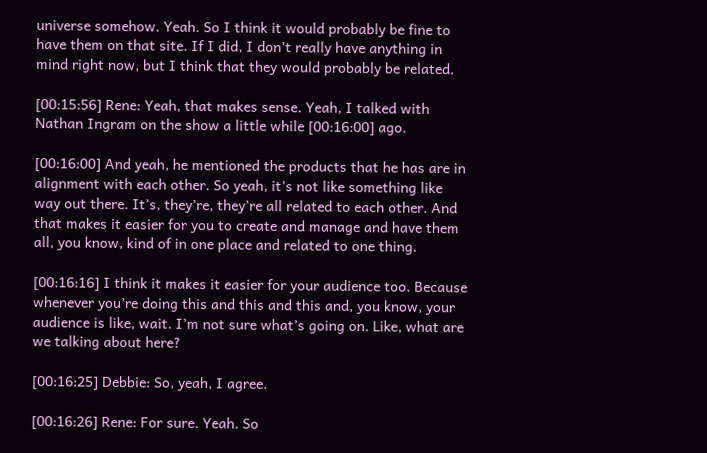universe somehow. Yeah. So I think it would probably be fine to have them on that site. If I did, I don’t really have anything in mind right now, but I think that they would probably be related.

[00:15:56] Rene: Yeah, that makes sense. Yeah, I talked with Nathan Ingram on the show a little while [00:16:00] ago.

[00:16:00] And yeah, he mentioned the products that he has are in alignment with each other. So yeah, it’s not like something like way out there. It’s, they’re, they’re all related to each other. And that makes it easier for you to create and manage and have them all, you know, kind of in one place and related to one thing.

[00:16:16] I think it makes it easier for your audience too. Because whenever you’re doing this and this and this and, you know, your audience is like, wait. I’m not sure what’s going on. Like, what are we talking about here?

[00:16:25] Debbie: So, yeah, I agree.

[00:16:26] Rene: For sure. Yeah. So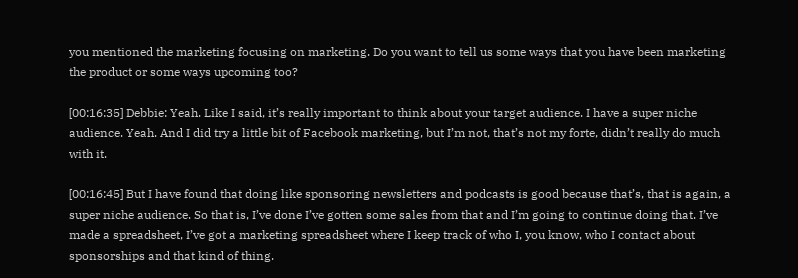you mentioned the marketing focusing on marketing. Do you want to tell us some ways that you have been marketing the product or some ways upcoming too?

[00:16:35] Debbie: Yeah. Like I said, it’s really important to think about your target audience. I have a super niche audience. Yeah. And I did try a little bit of Facebook marketing, but I’m not, that’s not my forte, didn’t really do much with it.

[00:16:45] But I have found that doing like sponsoring newsletters and podcasts is good because that’s, that is again, a super niche audience. So that is, I’ve done I’ve gotten some sales from that and I’m going to continue doing that. I’ve made a spreadsheet, I’ve got a marketing spreadsheet where I keep track of who I, you know, who I contact about sponsorships and that kind of thing.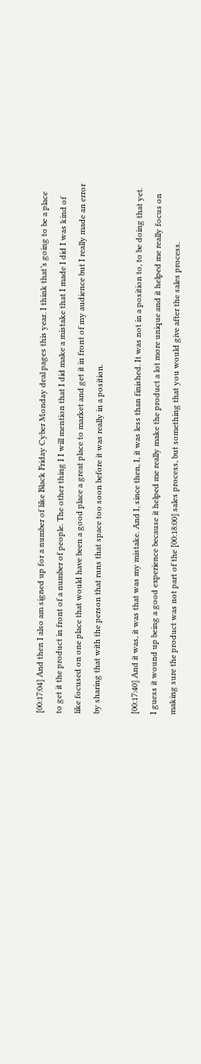[00:17:04] And then I also am signed up for a number of like Black Friday Cyber Monday deal pages this year. I think that’s going to be a place to get it the product in front of a number of people. The other thing I I will mention that I did make a mistake that I made I did I was kind of like focused on one place that would have been a good place a great place to market and get it in front of my audience but I really made an error by sharing that with the person that runs that space too soon before it was really in a position.

[00:17:40] And it was, it was that was my mistake. And I, since then, I, it was less than finished. It was not in a position to, to be doing that yet. I guess it wound up being a good experience because it helped me really make the product a lot more unique and it helped me really focus on making sure the product was not part of the [00:18:00] sales process, but something that you would give after the sales process.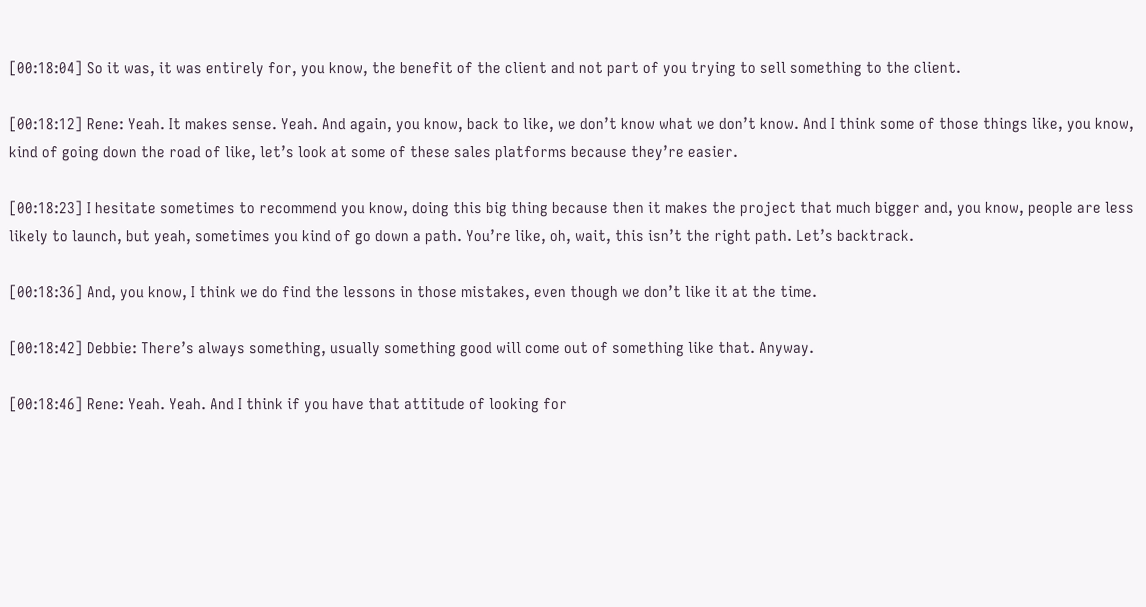[00:18:04] So it was, it was entirely for, you know, the benefit of the client and not part of you trying to sell something to the client.

[00:18:12] Rene: Yeah. It makes sense. Yeah. And again, you know, back to like, we don’t know what we don’t know. And I think some of those things like, you know, kind of going down the road of like, let’s look at some of these sales platforms because they’re easier.

[00:18:23] I hesitate sometimes to recommend you know, doing this big thing because then it makes the project that much bigger and, you know, people are less likely to launch, but yeah, sometimes you kind of go down a path. You’re like, oh, wait, this isn’t the right path. Let’s backtrack.

[00:18:36] And, you know, I think we do find the lessons in those mistakes, even though we don’t like it at the time.

[00:18:42] Debbie: There’s always something, usually something good will come out of something like that. Anyway.

[00:18:46] Rene: Yeah. Yeah. And I think if you have that attitude of looking for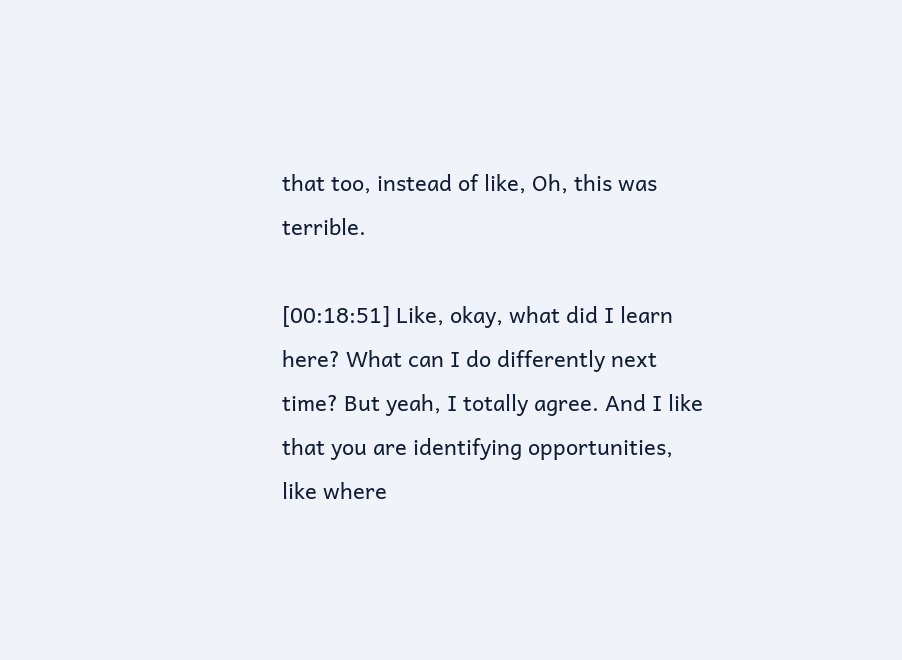that too, instead of like, Oh, this was terrible.

[00:18:51] Like, okay, what did I learn here? What can I do differently next time? But yeah, I totally agree. And I like that you are identifying opportunities, like where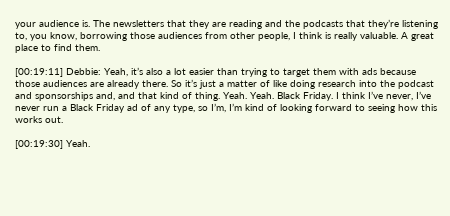your audience is. The newsletters that they are reading and the podcasts that they’re listening to, you know, borrowing those audiences from other people, I think is really valuable. A great place to find them.

[00:19:11] Debbie: Yeah, it’s also a lot easier than trying to target them with ads because those audiences are already there. So it’s just a matter of like doing research into the podcast and sponsorships and, and that kind of thing. Yeah. Yeah. Black Friday. I think I’ve never, I’ve never run a Black Friday ad of any type, so I’m, I’m kind of looking forward to seeing how this works out.

[00:19:30] Yeah.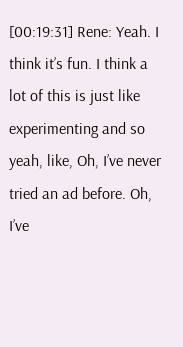[00:19:31] Rene: Yeah. I think it’s fun. I think a lot of this is just like experimenting and so yeah, like, Oh, I’ve never tried an ad before. Oh, I’ve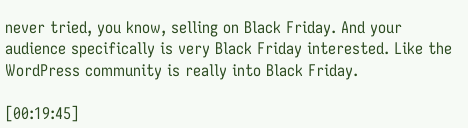never tried, you know, selling on Black Friday. And your audience specifically is very Black Friday interested. Like the WordPress community is really into Black Friday.

[00:19:45]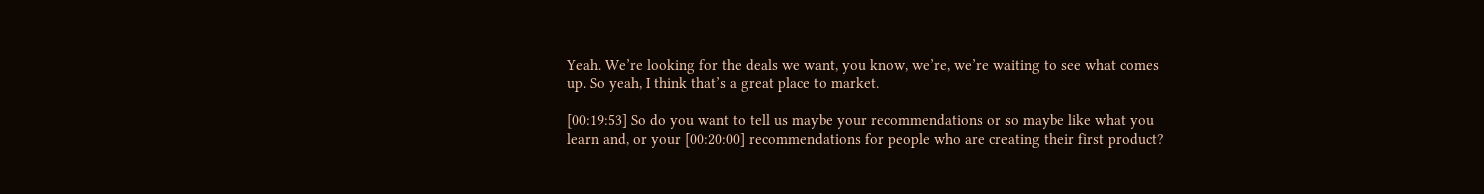Yeah. We’re looking for the deals we want, you know, we’re, we’re waiting to see what comes up. So yeah, I think that’s a great place to market.

[00:19:53] So do you want to tell us maybe your recommendations or so maybe like what you learn and, or your [00:20:00] recommendations for people who are creating their first product?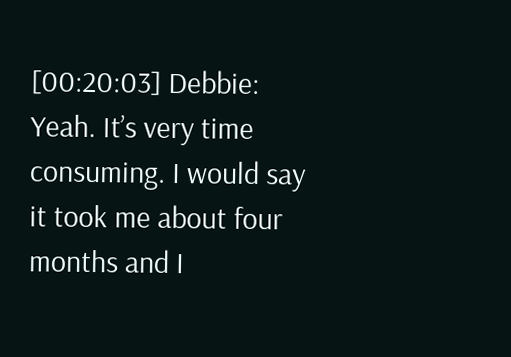[00:20:03] Debbie: Yeah. It’s very time consuming. I would say it took me about four months and I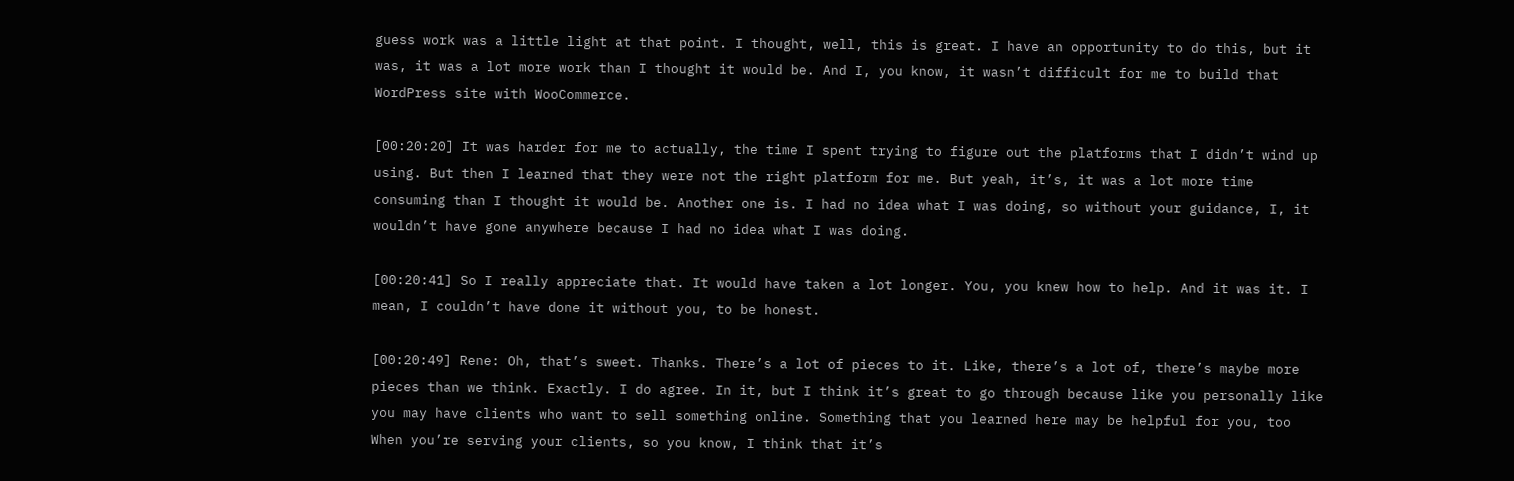guess work was a little light at that point. I thought, well, this is great. I have an opportunity to do this, but it was, it was a lot more work than I thought it would be. And I, you know, it wasn’t difficult for me to build that WordPress site with WooCommerce.

[00:20:20] It was harder for me to actually, the time I spent trying to figure out the platforms that I didn’t wind up using. But then I learned that they were not the right platform for me. But yeah, it’s, it was a lot more time consuming than I thought it would be. Another one is. I had no idea what I was doing, so without your guidance, I, it wouldn’t have gone anywhere because I had no idea what I was doing.

[00:20:41] So I really appreciate that. It would have taken a lot longer. You, you knew how to help. And it was it. I mean, I couldn’t have done it without you, to be honest.

[00:20:49] Rene: Oh, that’s sweet. Thanks. There’s a lot of pieces to it. Like, there’s a lot of, there’s maybe more pieces than we think. Exactly. I do agree. In it, but I think it’s great to go through because like you personally like you may have clients who want to sell something online. Something that you learned here may be helpful for you, too When you’re serving your clients, so you know, I think that it’s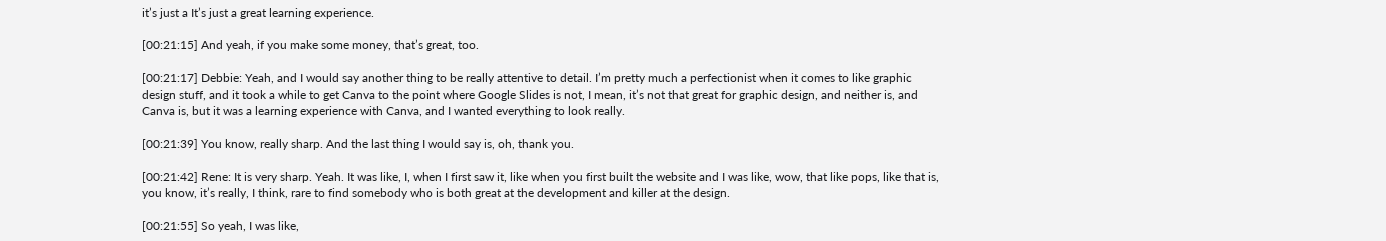it’s just a It’s just a great learning experience.

[00:21:15] And yeah, if you make some money, that’s great, too.

[00:21:17] Debbie: Yeah, and I would say another thing to be really attentive to detail. I’m pretty much a perfectionist when it comes to like graphic design stuff, and it took a while to get Canva to the point where Google Slides is not, I mean, it’s not that great for graphic design, and neither is, and Canva is, but it was a learning experience with Canva, and I wanted everything to look really.

[00:21:39] You know, really sharp. And the last thing I would say is, oh, thank you.

[00:21:42] Rene: It is very sharp. Yeah. It was like, I, when I first saw it, like when you first built the website and I was like, wow, that like pops, like that is, you know, it’s really, I think, rare to find somebody who is both great at the development and killer at the design.

[00:21:55] So yeah, I was like,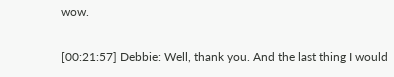wow.

[00:21:57] Debbie: Well, thank you. And the last thing I would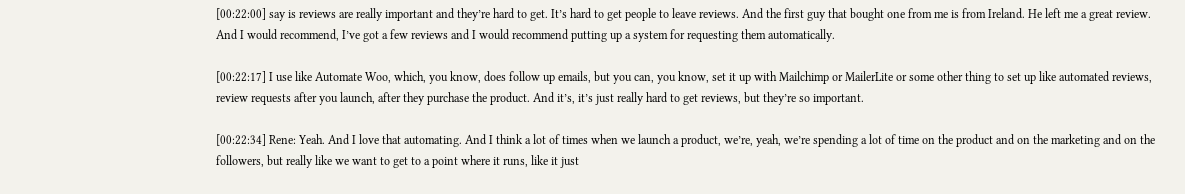[00:22:00] say is reviews are really important and they’re hard to get. It’s hard to get people to leave reviews. And the first guy that bought one from me is from Ireland. He left me a great review. And I would recommend, I’ve got a few reviews and I would recommend putting up a system for requesting them automatically.

[00:22:17] I use like Automate Woo, which, you know, does follow up emails, but you can, you know, set it up with Mailchimp or MailerLite or some other thing to set up like automated reviews, review requests after you launch, after they purchase the product. And it’s, it’s just really hard to get reviews, but they’re so important.

[00:22:34] Rene: Yeah. And I love that automating. And I think a lot of times when we launch a product, we’re, yeah, we’re spending a lot of time on the product and on the marketing and on the followers, but really like we want to get to a point where it runs, like it just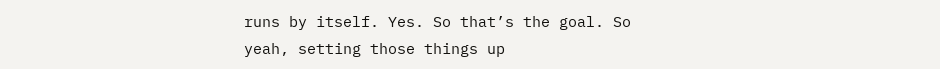runs by itself. Yes. So that’s the goal. So yeah, setting those things up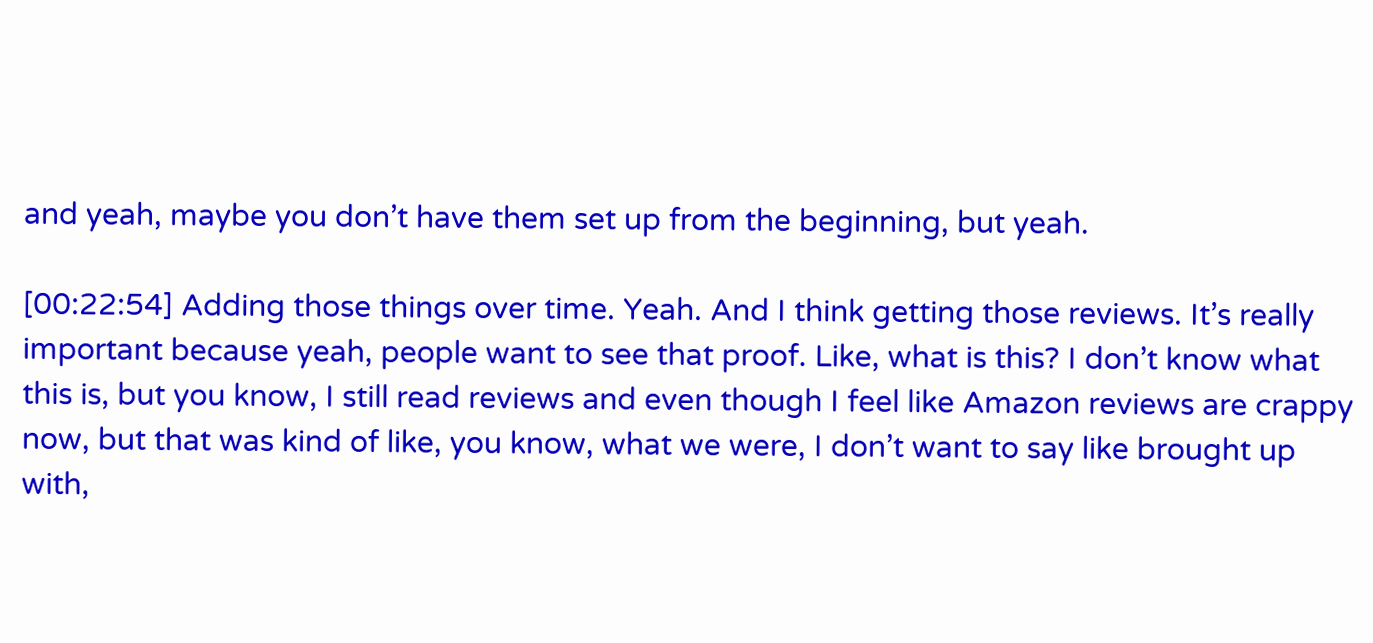and yeah, maybe you don’t have them set up from the beginning, but yeah.

[00:22:54] Adding those things over time. Yeah. And I think getting those reviews. It’s really important because yeah, people want to see that proof. Like, what is this? I don’t know what this is, but you know, I still read reviews and even though I feel like Amazon reviews are crappy now, but that was kind of like, you know, what we were, I don’t want to say like brought up with,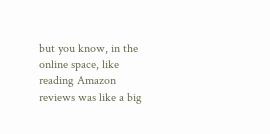but you know, in the online space, like reading Amazon reviews was like a big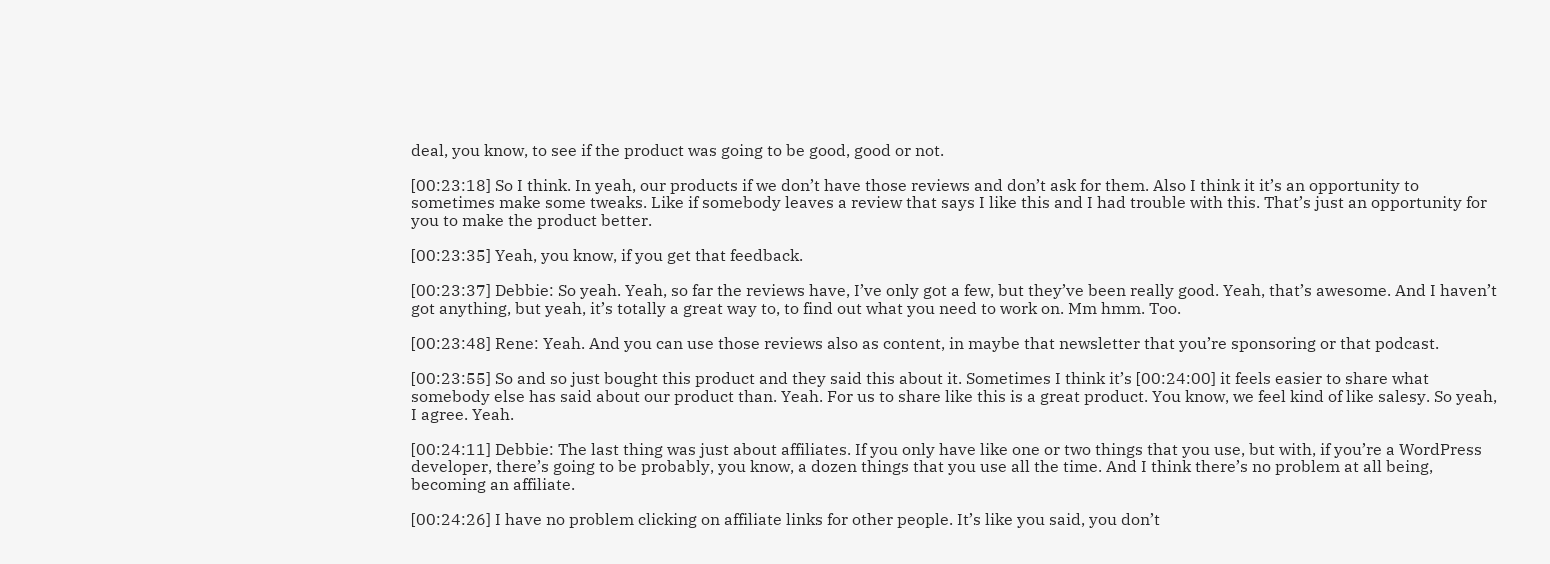deal, you know, to see if the product was going to be good, good or not.

[00:23:18] So I think. In yeah, our products if we don’t have those reviews and don’t ask for them. Also I think it it’s an opportunity to sometimes make some tweaks. Like if somebody leaves a review that says I like this and I had trouble with this. That’s just an opportunity for you to make the product better.

[00:23:35] Yeah, you know, if you get that feedback.

[00:23:37] Debbie: So yeah. Yeah, so far the reviews have, I’ve only got a few, but they’ve been really good. Yeah, that’s awesome. And I haven’t got anything, but yeah, it’s totally a great way to, to find out what you need to work on. Mm hmm. Too.

[00:23:48] Rene: Yeah. And you can use those reviews also as content, in maybe that newsletter that you’re sponsoring or that podcast.

[00:23:55] So and so just bought this product and they said this about it. Sometimes I think it’s [00:24:00] it feels easier to share what somebody else has said about our product than. Yeah. For us to share like this is a great product. You know, we feel kind of like salesy. So yeah, I agree. Yeah.

[00:24:11] Debbie: The last thing was just about affiliates. If you only have like one or two things that you use, but with, if you’re a WordPress developer, there’s going to be probably, you know, a dozen things that you use all the time. And I think there’s no problem at all being, becoming an affiliate.

[00:24:26] I have no problem clicking on affiliate links for other people. It’s like you said, you don’t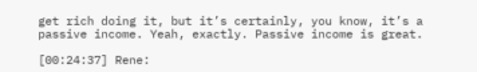get rich doing it, but it’s certainly, you know, it’s a passive income. Yeah, exactly. Passive income is great.

[00:24:37] Rene: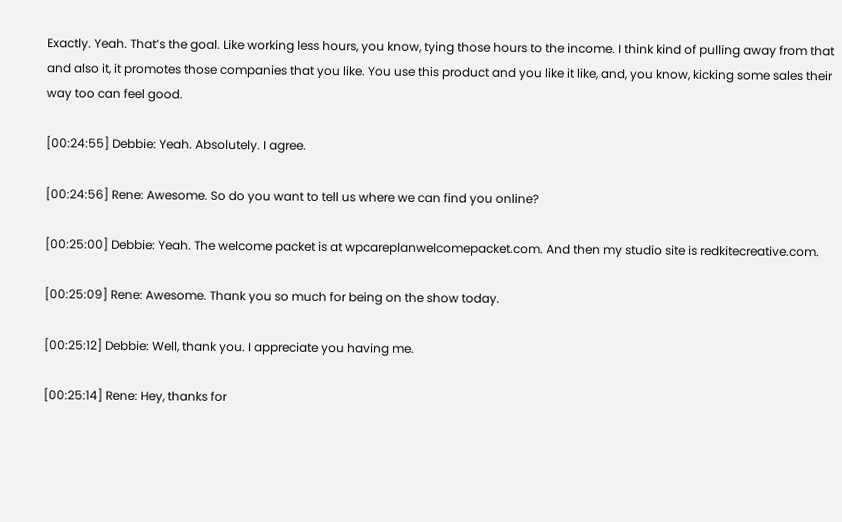Exactly. Yeah. That’s the goal. Like working less hours, you know, tying those hours to the income. I think kind of pulling away from that and also it, it promotes those companies that you like. You use this product and you like it like, and, you know, kicking some sales their way too can feel good.

[00:24:55] Debbie: Yeah. Absolutely. I agree.

[00:24:56] Rene: Awesome. So do you want to tell us where we can find you online?

[00:25:00] Debbie: Yeah. The welcome packet is at wpcareplanwelcomepacket.com. And then my studio site is redkitecreative.com.

[00:25:09] Rene: Awesome. Thank you so much for being on the show today.

[00:25:12] Debbie: Well, thank you. I appreciate you having me.

[00:25:14] Rene: Hey, thanks for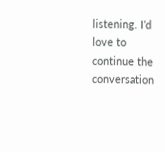listening. I’d love to continue the conversation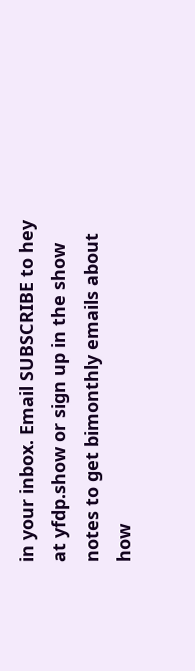in your inbox. Email SUBSCRIBE to hey at yfdp.show or sign up in the show notes to get bimonthly emails about how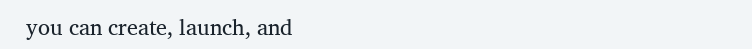you can create, launch, and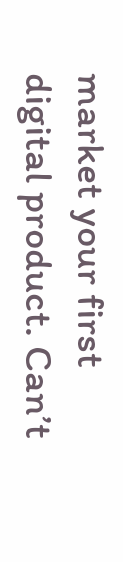market your first digital product. Can’t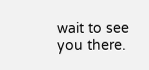wait to see you there.